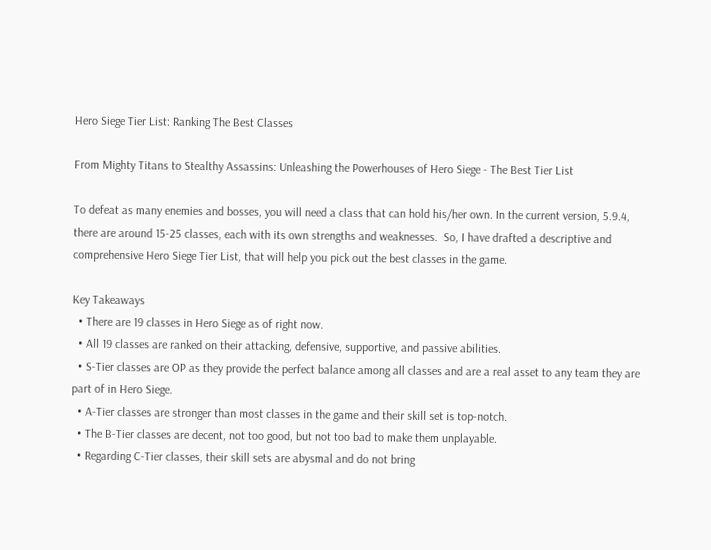Hero Siege Tier List: Ranking The Best Classes

From Mighty Titans to Stealthy Assassins: Unleashing the Powerhouses of Hero Siege - The Best Tier List

To defeat as many enemies and bosses, you will need a class that can hold his/her own. In the current version, 5.9.4, there are around 15-25 classes, each with its own strengths and weaknesses.  So, I have drafted a descriptive and comprehensive Hero Siege Tier List, that will help you pick out the best classes in the game.

Key Takeaways
  • There are 19 classes in Hero Siege as of right now.
  • All 19 classes are ranked on their attacking, defensive, supportive, and passive abilities.
  • S-Tier classes are OP as they provide the perfect balance among all classes and are a real asset to any team they are part of in Hero Siege.
  • A-Tier classes are stronger than most classes in the game and their skill set is top-notch.
  • The B-Tier classes are decent, not too good, but not too bad to make them unplayable.
  • Regarding C-Tier classes, their skill sets are abysmal and do not bring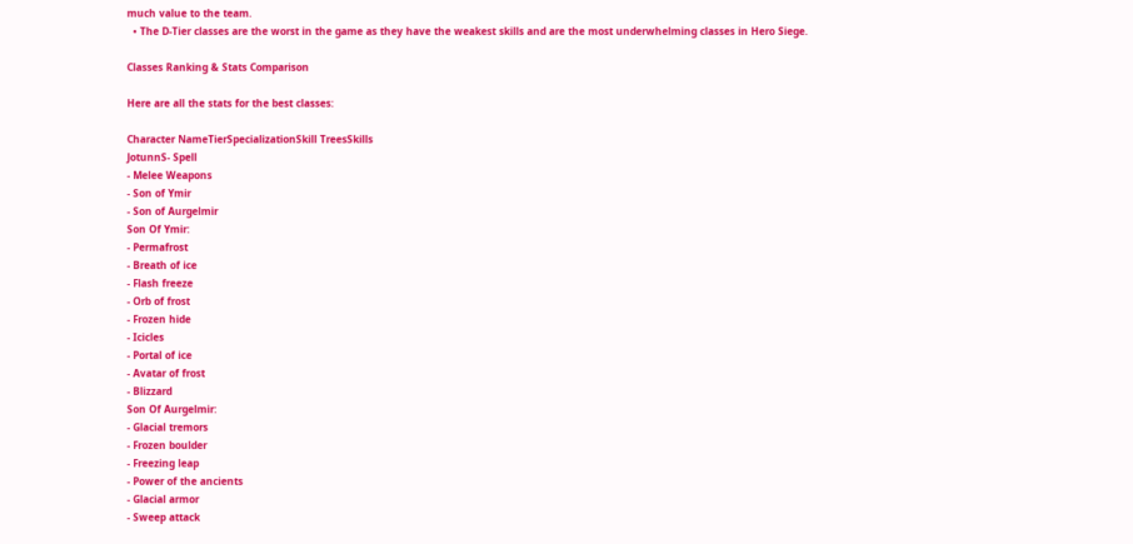much value to the team.
  • The D-Tier classes are the worst in the game as they have the weakest skills and are the most underwhelming classes in Hero Siege.

Classes Ranking & Stats Comparison

Here are all the stats for the best classes:

Character NameTierSpecializationSkill TreesSkills
JotunnS- Spell
- Melee Weapons
- Son of Ymir
- Son of Aurgelmir
Son Of Ymir:
- Permafrost
- Breath of ice
- Flash freeze
- Orb of frost
- Frozen hide
- Icicles
- Portal of ice
- Avatar of frost
- Blizzard
Son Of Aurgelmir:
- Glacial tremors
- Frozen boulder
- Freezing leap
- Power of the ancients
- Glacial armor
- Sweep attack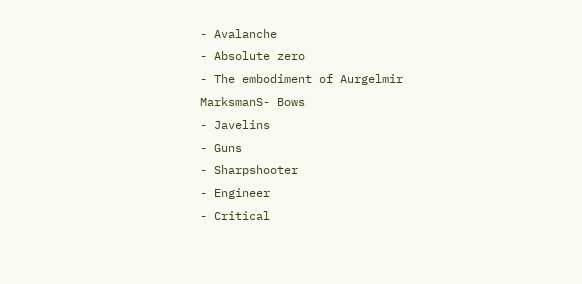- Avalanche
- Absolute zero
- The embodiment of Aurgelmir
MarksmanS- Bows
- Javelins
- Guns
- Sharpshooter
- Engineer
- Critical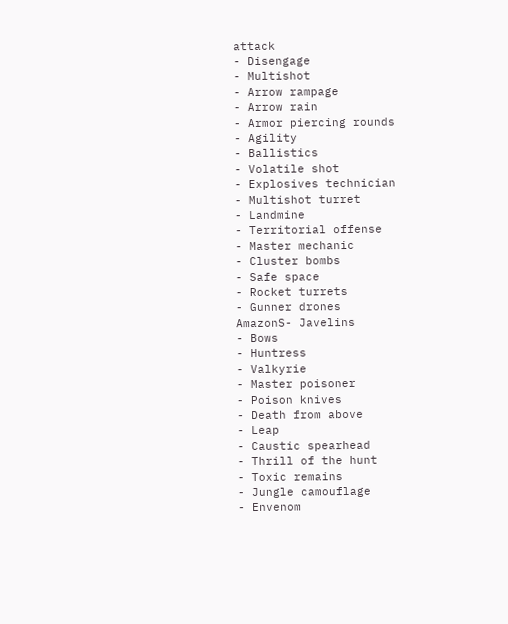attack
- Disengage
- Multishot
- Arrow rampage
- Arrow rain
- Armor piercing rounds
- Agility
- Ballistics
- Volatile shot
- Explosives technician
- Multishot turret
- Landmine
- Territorial offense
- Master mechanic
- Cluster bombs
- Safe space
- Rocket turrets
- Gunner drones
AmazonS- Javelins
- Bows
- Huntress
- Valkyrie
- Master poisoner
- Poison knives
- Death from above
- Leap
- Caustic spearhead
- Thrill of the hunt
- Toxic remains
- Jungle camouflage
- Envenom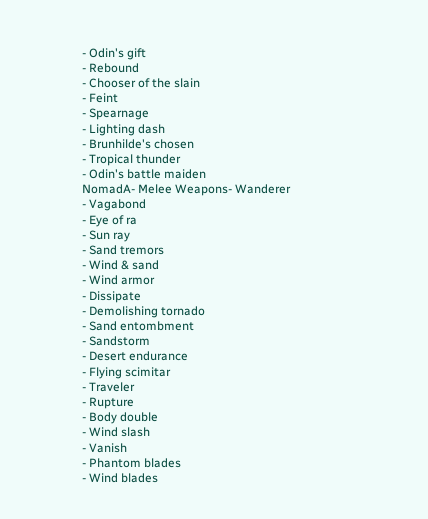- Odin's gift
- Rebound
- Chooser of the slain
- Feint
- Spearnage
- Lighting dash
- Brunhilde's chosen
- Tropical thunder
- Odin's battle maiden
NomadA- Melee Weapons- Wanderer
- Vagabond
- Eye of ra
- Sun ray
- Sand tremors
- Wind & sand
- Wind armor
- Dissipate
- Demolishing tornado
- Sand entombment
- Sandstorm
- Desert endurance
- Flying scimitar
- Traveler
- Rupture
- Body double
- Wind slash
- Vanish
- Phantom blades
- Wind blades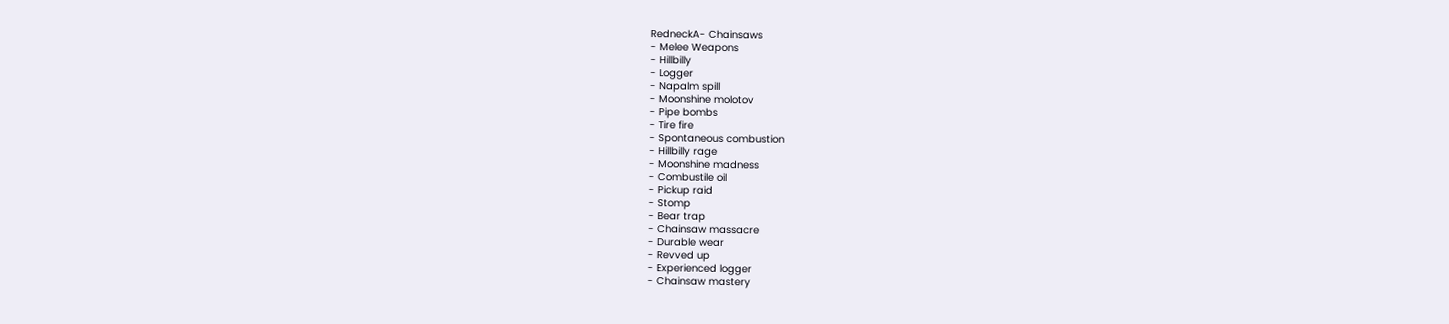RedneckA- Chainsaws
- Melee Weapons
- Hillbilly
- Logger
- Napalm spill
- Moonshine molotov
- Pipe bombs
- Tire fire
- Spontaneous combustion
- Hillbilly rage
- Moonshine madness
- Combustile oil
- Pickup raid
- Stomp
- Bear trap
- Chainsaw massacre
- Durable wear
- Revved up
- Experienced logger
- Chainsaw mastery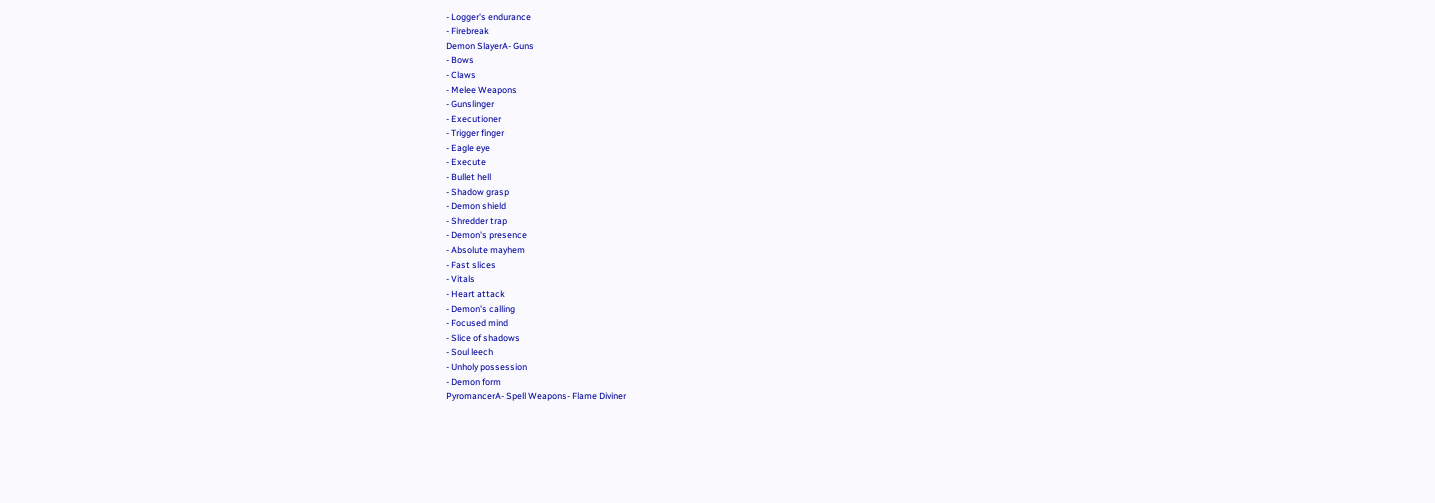- Logger's endurance
- Firebreak
Demon SlayerA- Guns
- Bows
- Claws
- Melee Weapons
- Gunslinger
- Executioner
- Trigger finger
- Eagle eye
- Execute
- Bullet hell
- Shadow grasp
- Demon shield
- Shredder trap
- Demon's presence
- Absolute mayhem
- Fast slices
- Vitals
- Heart attack
- Demon's calling
- Focused mind
- Slice of shadows
- Soul leech
- Unholy possession
- Demon form
PyromancerA- Spell Weapons- Flame Diviner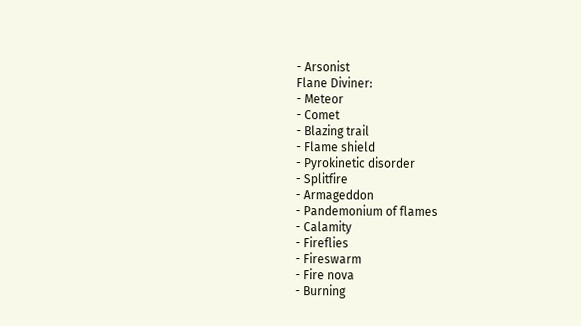- Arsonist
Flane Diviner:
- Meteor
- Comet
- Blazing trail
- Flame shield
- Pyrokinetic disorder
- Splitfire
- Armageddon
- Pandemonium of flames
- Calamity
- Fireflies
- Fireswarm
- Fire nova
- Burning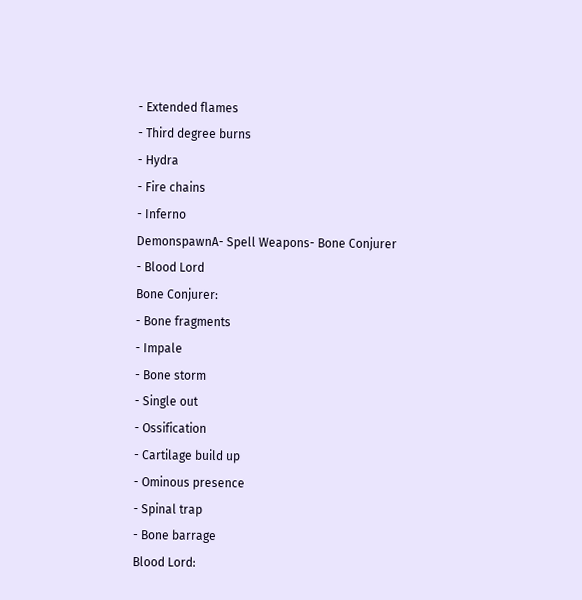- Extended flames
- Third degree burns
- Hydra
- Fire chains
- Inferno
DemonspawnA- Spell Weapons- Bone Conjurer
- Blood Lord
Bone Conjurer:
- Bone fragments
- Impale
- Bone storm
- Single out
- Ossification
- Cartilage build up
- Ominous presence
- Spinal trap
- Bone barrage
Blood Lord: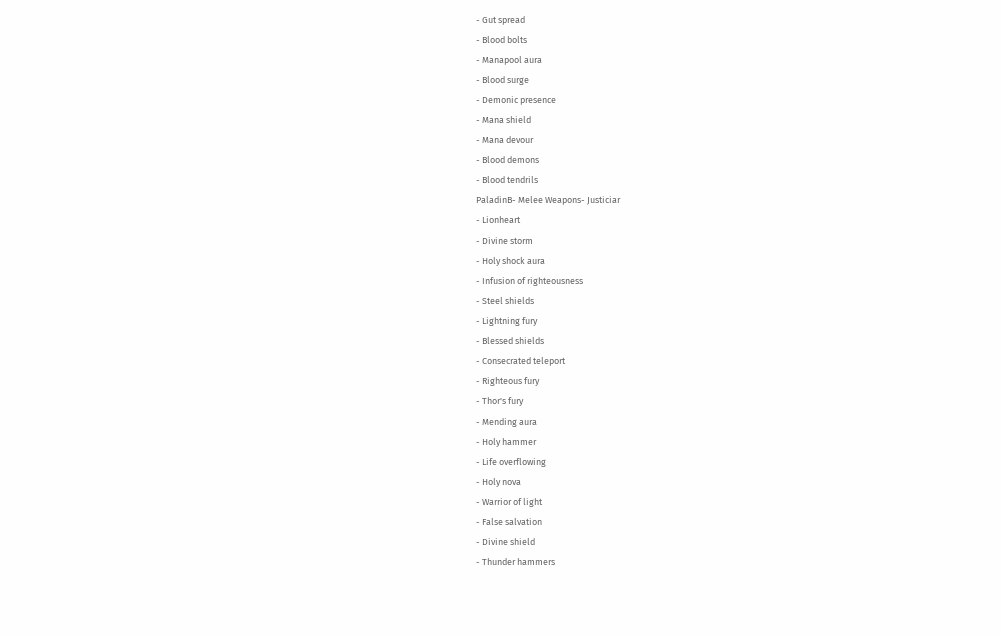- Gut spread
- Blood bolts
- Manapool aura
- Blood surge
- Demonic presence
- Mana shield
- Mana devour
- Blood demons
- Blood tendrils
PaladinB- Melee Weapons- Justiciar
- Lionheart
- Divine storm
- Holy shock aura
- Infusion of righteousness
- Steel shields
- Lightning fury
- Blessed shields
- Consecrated teleport
- Righteous fury
- Thor's fury
- Mending aura
- Holy hammer
- Life overflowing
- Holy nova
- Warrior of light
- False salvation
- Divine shield
- Thunder hammers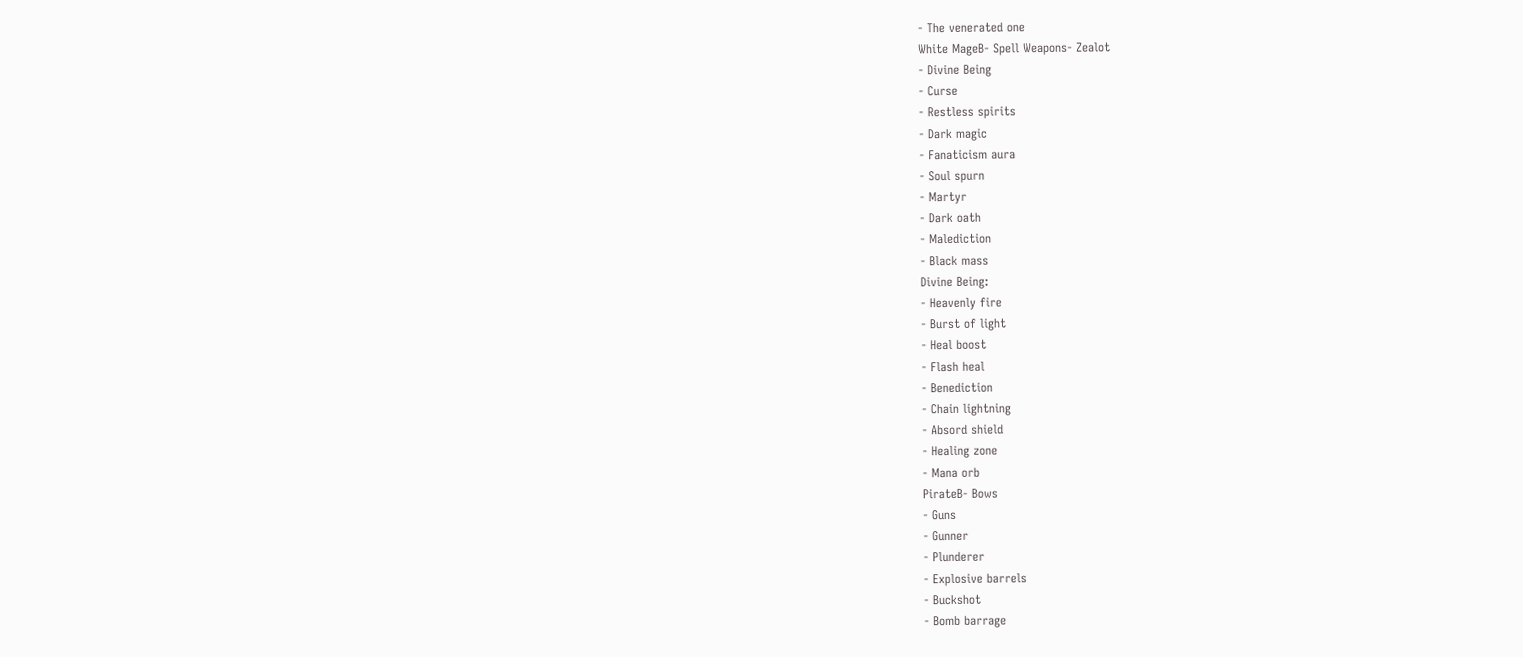- The venerated one
White MageB- Spell Weapons- Zealot
- Divine Being
- Curse
- Restless spirits
- Dark magic
- Fanaticism aura
- Soul spurn
- Martyr
- Dark oath
- Malediction
- Black mass
Divine Being:
- Heavenly fire
- Burst of light
- Heal boost
- Flash heal
- Benediction
- Chain lightning
- Absord shield
- Healing zone
- Mana orb
PirateB- Bows
- Guns
- Gunner
- Plunderer
- Explosive barrels
- Buckshot
- Bomb barrage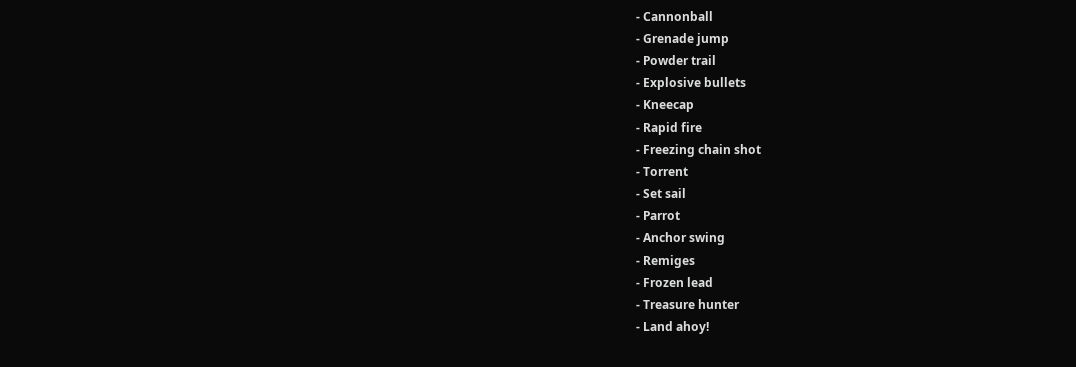- Cannonball
- Grenade jump
- Powder trail
- Explosive bullets
- Kneecap
- Rapid fire
- Freezing chain shot
- Torrent
- Set sail
- Parrot
- Anchor swing
- Remiges
- Frozen lead
- Treasure hunter
- Land ahoy!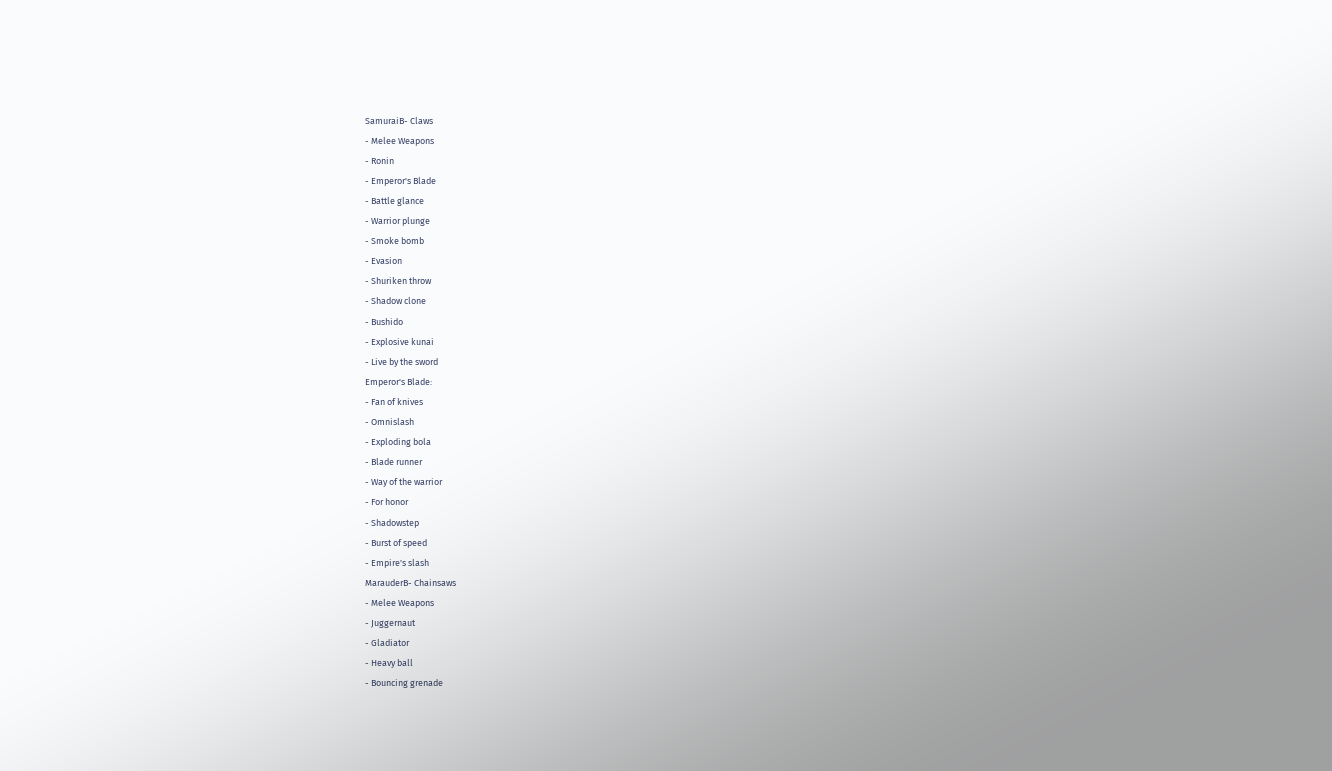SamuraiB- Claws
- Melee Weapons
- Ronin
- Emperor's Blade
- Battle glance
- Warrior plunge
- Smoke bomb
- Evasion
- Shuriken throw
- Shadow clone
- Bushido
- Explosive kunai
- Live by the sword
Emperor's Blade:
- Fan of knives
- Omnislash
- Exploding bola
- Blade runner
- Way of the warrior
- For honor
- Shadowstep
- Burst of speed
- Empire's slash
MarauderB- Chainsaws
- Melee Weapons
- Juggernaut
- Gladiator
- Heavy ball
- Bouncing grenade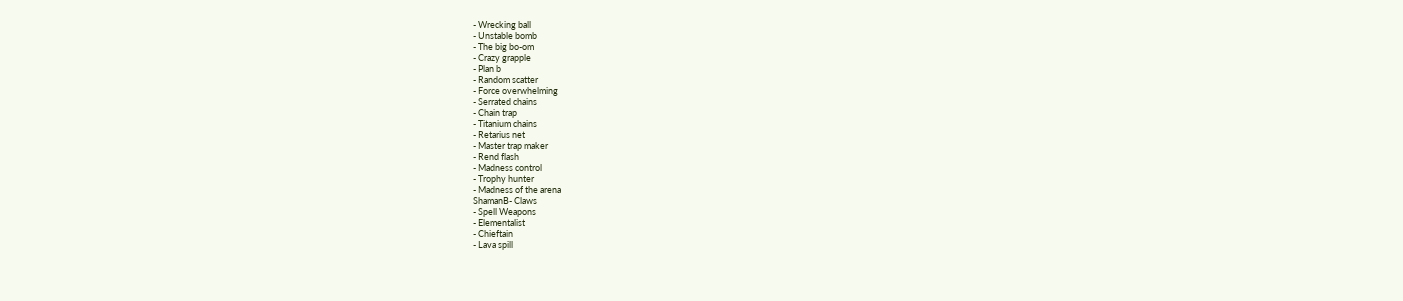- Wrecking ball
- Unstable bomb
- The big bo-om
- Crazy grapple
- Plan b
- Random scatter
- Force overwhelming
- Serrated chains
- Chain trap
- Titanium chains
- Retarius net
- Master trap maker
- Rend flash
- Madness control
- Trophy hunter
- Madness of the arena
ShamanB- Claws
- Spell Weapons
- Elementalist
- Chieftain
- Lava spill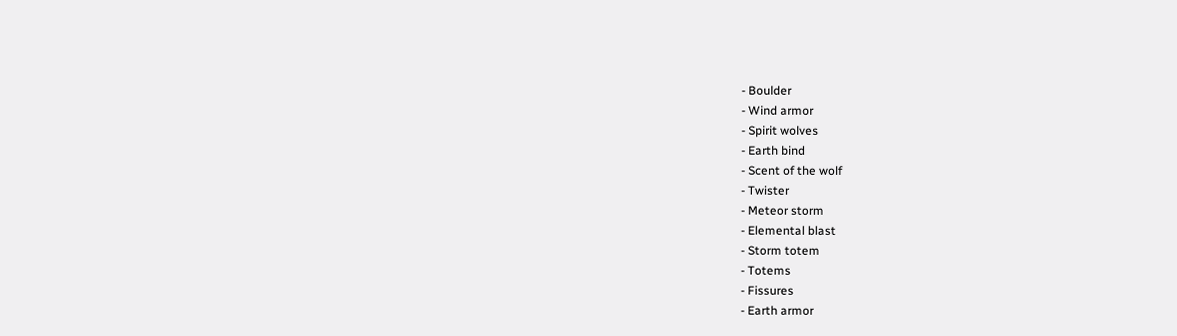- Boulder
- Wind armor
- Spirit wolves
- Earth bind
- Scent of the wolf
- Twister
- Meteor storm
- Elemental blast
- Storm totem
- Totems
- Fissures
- Earth armor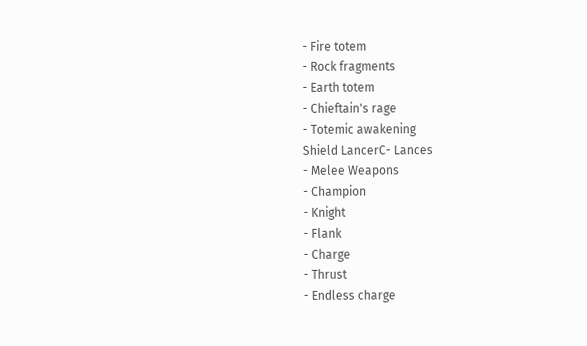- Fire totem
- Rock fragments
- Earth totem
- Chieftain's rage
- Totemic awakening
Shield LancerC- Lances
- Melee Weapons
- Champion
- Knight
- Flank
- Charge
- Thrust
- Endless charge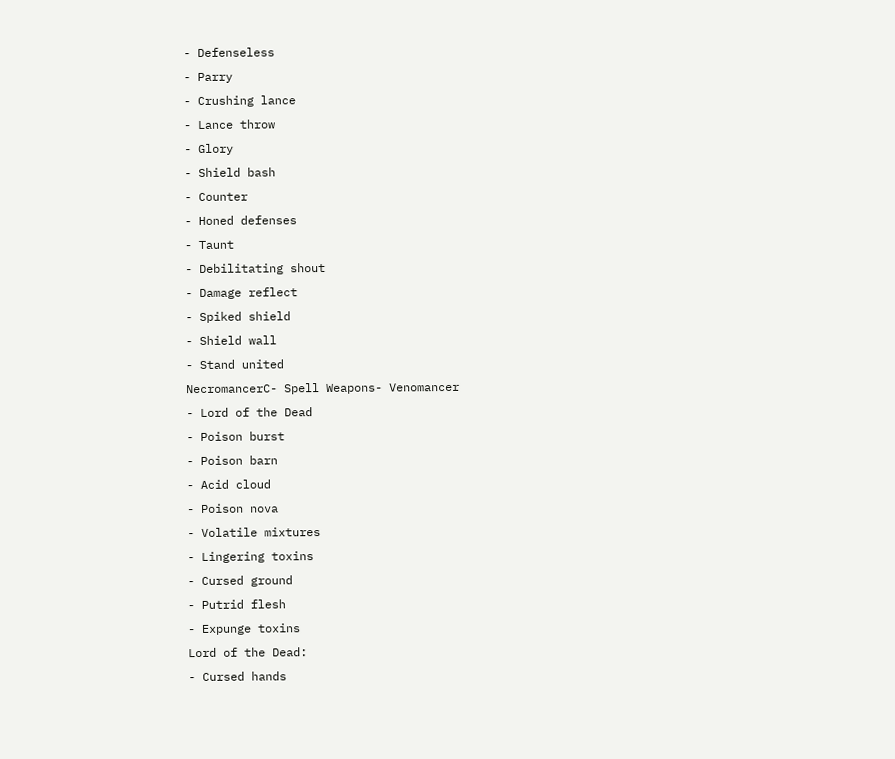- Defenseless
- Parry
- Crushing lance
- Lance throw
- Glory
- Shield bash
- Counter
- Honed defenses
- Taunt
- Debilitating shout
- Damage reflect
- Spiked shield
- Shield wall
- Stand united
NecromancerC- Spell Weapons- Venomancer
- Lord of the Dead
- Poison burst
- Poison barn
- Acid cloud
- Poison nova
- Volatile mixtures
- Lingering toxins
- Cursed ground
- Putrid flesh
- Expunge toxins
Lord of the Dead:
- Cursed hands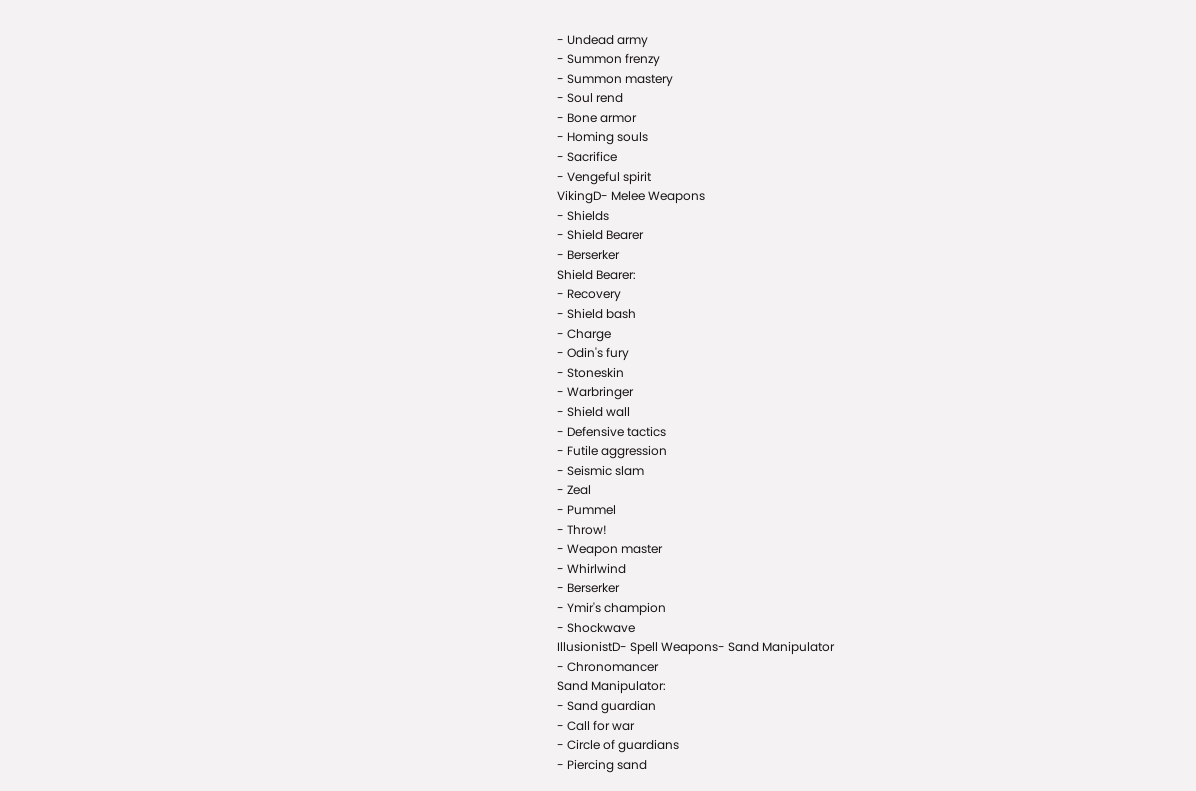- Undead army
- Summon frenzy
- Summon mastery
- Soul rend
- Bone armor
- Homing souls
- Sacrifice
- Vengeful spirit
VikingD- Melee Weapons
- Shields
- Shield Bearer
- Berserker
Shield Bearer:
- Recovery
- Shield bash
- Charge
- Odin's fury
- Stoneskin
- Warbringer
- Shield wall
- Defensive tactics
- Futile aggression
- Seismic slam
- Zeal
- Pummel
- Throw!
- Weapon master
- Whirlwind
- Berserker
- Ymir's champion
- Shockwave
IllusionistD- Spell Weapons- Sand Manipulator
- Chronomancer
Sand Manipulator:
- Sand guardian
- Call for war
- Circle of guardians
- Piercing sand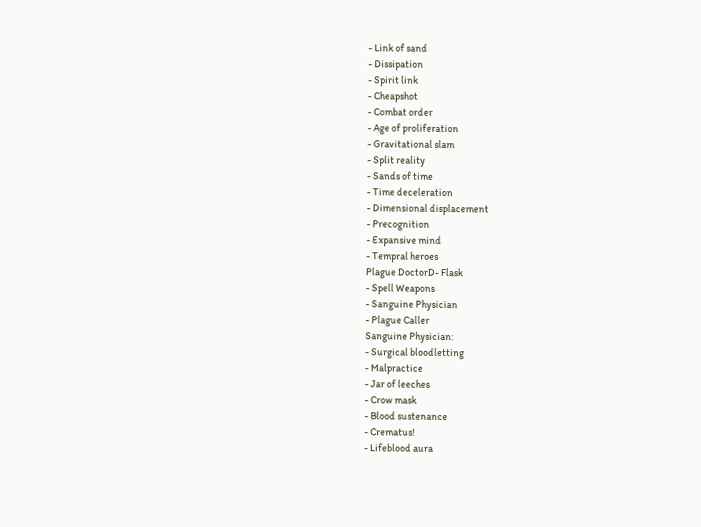- Link of sand
- Dissipation
- Spirit link
- Cheapshot
- Combat order
- Age of proliferation
- Gravitational slam
- Split reality
- Sands of time
- Time deceleration
- Dimensional displacement
- Precognition
- Expansive mind
- Tempral heroes
Plague DoctorD- Flask
- Spell Weapons
- Sanguine Physician
- Plague Caller
Sanguine Physician:
- Surgical bloodletting
- Malpractice
- Jar of leeches
- Crow mask
- Blood sustenance
- Crematus!
- Lifeblood aura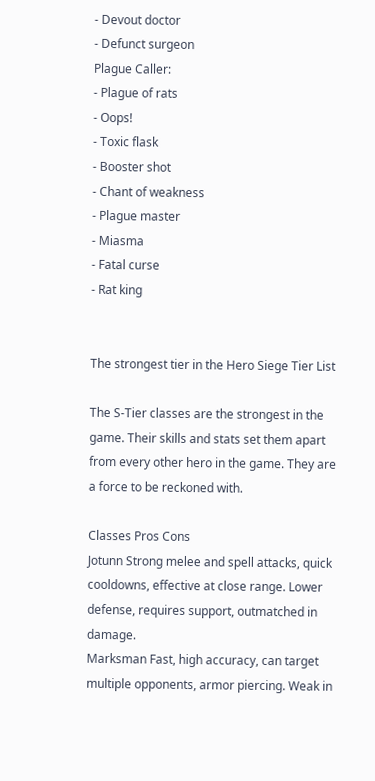- Devout doctor
- Defunct surgeon
Plague Caller:
- Plague of rats
- Oops!
- Toxic flask
- Booster shot
- Chant of weakness
- Plague master
- Miasma
- Fatal curse
- Rat king


The strongest tier in the Hero Siege Tier List

The S-Tier classes are the strongest in the game. Their skills and stats set them apart from every other hero in the game. They are a force to be reckoned with.

Classes Pros Cons
Jotunn Strong melee and spell attacks, quick cooldowns, effective at close range. Lower defense, requires support, outmatched in damage.
Marksman Fast, high accuracy, can target multiple opponents, armor piercing. Weak in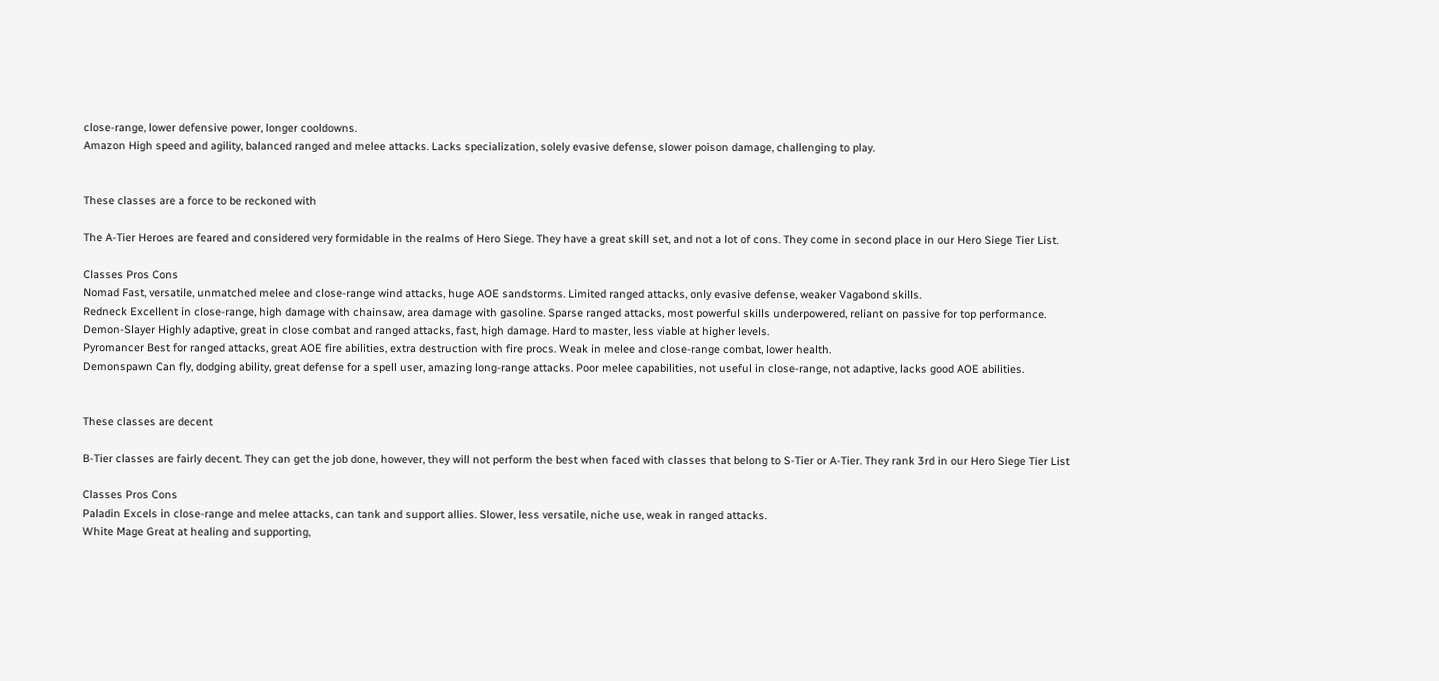close-range, lower defensive power, longer cooldowns.
Amazon High speed and agility, balanced ranged and melee attacks. Lacks specialization, solely evasive defense, slower poison damage, challenging to play.


These classes are a force to be reckoned with

The A-Tier Heroes are feared and considered very formidable in the realms of Hero Siege. They have a great skill set, and not a lot of cons. They come in second place in our Hero Siege Tier List.

Classes Pros Cons
Nomad Fast, versatile, unmatched melee and close-range wind attacks, huge AOE sandstorms. Limited ranged attacks, only evasive defense, weaker Vagabond skills.
Redneck Excellent in close-range, high damage with chainsaw, area damage with gasoline. Sparse ranged attacks, most powerful skills underpowered, reliant on passive for top performance.
Demon-Slayer Highly adaptive, great in close combat and ranged attacks, fast, high damage. Hard to master, less viable at higher levels.
Pyromancer Best for ranged attacks, great AOE fire abilities, extra destruction with fire procs. Weak in melee and close-range combat, lower health.
Demonspawn Can fly, dodging ability, great defense for a spell user, amazing long-range attacks. Poor melee capabilities, not useful in close-range, not adaptive, lacks good AOE abilities.


These classes are decent

B-Tier classes are fairly decent. They can get the job done, however, they will not perform the best when faced with classes that belong to S-Tier or A-Tier. They rank 3rd in our Hero Siege Tier List

Classes Pros Cons
Paladin Excels in close-range and melee attacks, can tank and support allies. Slower, less versatile, niche use, weak in ranged attacks.
White Mage Great at healing and supporting,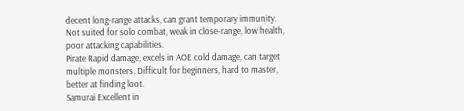decent long-range attacks, can grant temporary immunity. Not suited for solo combat, weak in close-range, low health, poor attacking capabilities.
Pirate Rapid damage, excels in AOE cold damage, can target multiple monsters. Difficult for beginners, hard to master, better at finding loot.
Samurai Excellent in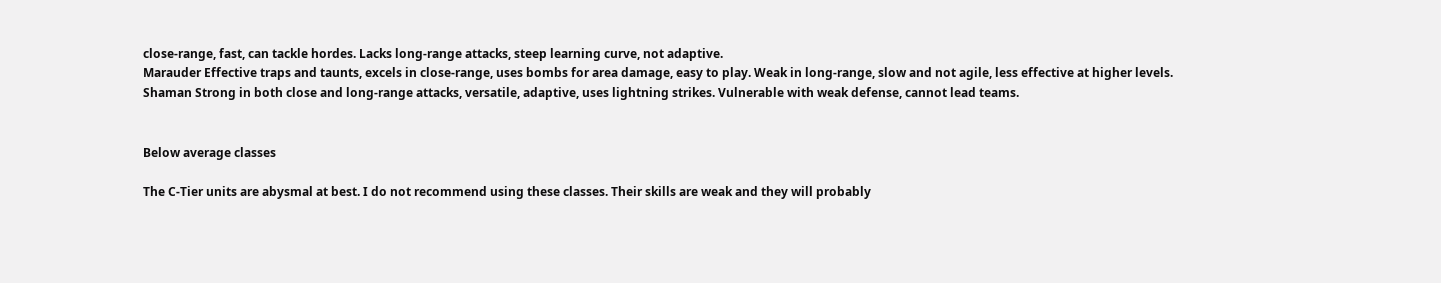close-range, fast, can tackle hordes. Lacks long-range attacks, steep learning curve, not adaptive.
Marauder Effective traps and taunts, excels in close-range, uses bombs for area damage, easy to play. Weak in long-range, slow and not agile, less effective at higher levels.
Shaman Strong in both close and long-range attacks, versatile, adaptive, uses lightning strikes. Vulnerable with weak defense, cannot lead teams.


Below average classes

The C-Tier units are abysmal at best. I do not recommend using these classes. Their skills are weak and they will probably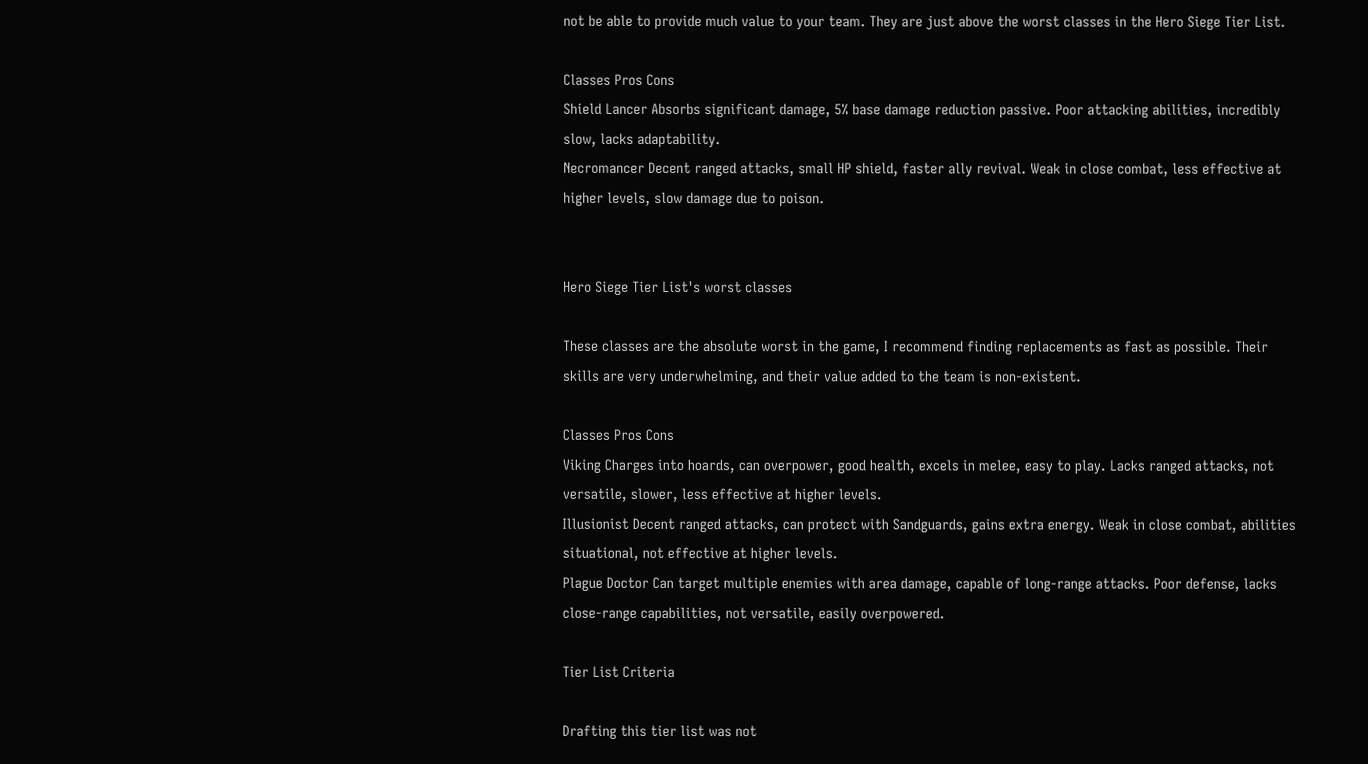not be able to provide much value to your team. They are just above the worst classes in the Hero Siege Tier List.

Classes Pros Cons
Shield Lancer Absorbs significant damage, 5% base damage reduction passive. Poor attacking abilities, incredibly slow, lacks adaptability.
Necromancer Decent ranged attacks, small HP shield, faster ally revival. Weak in close combat, less effective at higher levels, slow damage due to poison.


Hero Siege Tier List's worst classes

These classes are the absolute worst in the game, I recommend finding replacements as fast as possible. Their skills are very underwhelming, and their value added to the team is non-existent.

Classes Pros Cons
Viking Charges into hoards, can overpower, good health, excels in melee, easy to play. Lacks ranged attacks, not versatile, slower, less effective at higher levels.
Illusionist Decent ranged attacks, can protect with Sandguards, gains extra energy. Weak in close combat, abilities situational, not effective at higher levels.
Plague Doctor Can target multiple enemies with area damage, capable of long-range attacks. Poor defense, lacks close-range capabilities, not versatile, easily overpowered.

Tier List Criteria

Drafting this tier list was not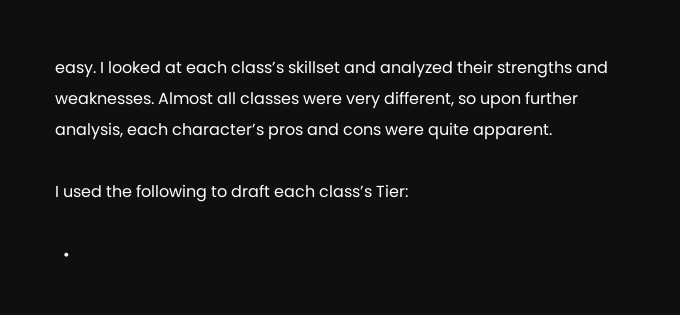easy. I looked at each class’s skillset and analyzed their strengths and weaknesses. Almost all classes were very different, so upon further analysis, each character’s pros and cons were quite apparent.

I used the following to draft each class’s Tier:

  •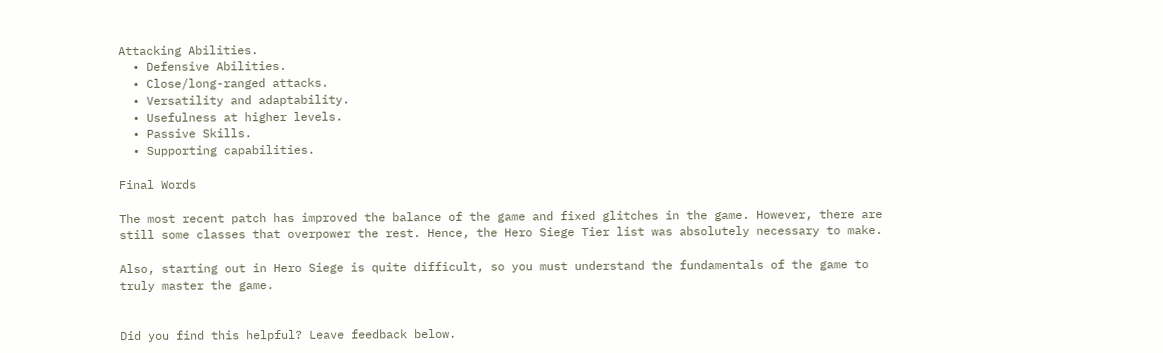Attacking Abilities.
  • Defensive Abilities.
  • Close/long-ranged attacks.
  • Versatility and adaptability.
  • Usefulness at higher levels.
  • Passive Skills.
  • Supporting capabilities.

Final Words

The most recent patch has improved the balance of the game and fixed glitches in the game. However, there are still some classes that overpower the rest. Hence, the Hero Siege Tier list was absolutely necessary to make.

Also, starting out in Hero Siege is quite difficult, so you must understand the fundamentals of the game to truly master the game.


Did you find this helpful? Leave feedback below.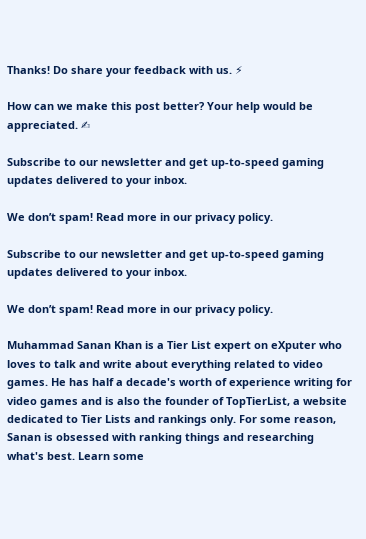Thanks! Do share your feedback with us. ⚡

How can we make this post better? Your help would be appreciated. ✍

Subscribe to our newsletter and get up-to-speed gaming updates delivered to your inbox.

We don’t spam! Read more in our privacy policy.

Subscribe to our newsletter and get up-to-speed gaming updates delivered to your inbox.

We don’t spam! Read more in our privacy policy.

Muhammad Sanan Khan is a Tier List expert on eXputer who loves to talk and write about everything related to video games. He has half a decade's worth of experience writing for video games and is also the founder of TopTierList, a website dedicated to Tier Lists and rankings only. For some reason, Sanan is obsessed with ranking things and researching what's best. Learn some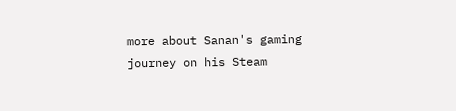more about Sanan's gaming journey on his Steam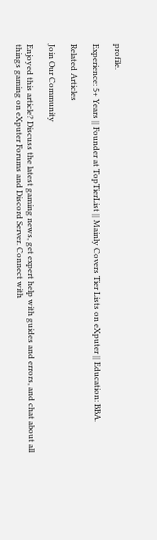profile.

Experience: 5+ Years || Founder at TopTierList || Mainly Covers Tier Lists on eXputer || Education: BBA.

Related Articles

Join Our Community

Enjoyed this article? Discuss the latest gaming news, get expert help with guides and errors, and chat about all things gaming on eXputer Forums and Discord Server. Connect with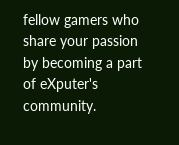fellow gamers who share your passion by becoming a part of eXputer's community.